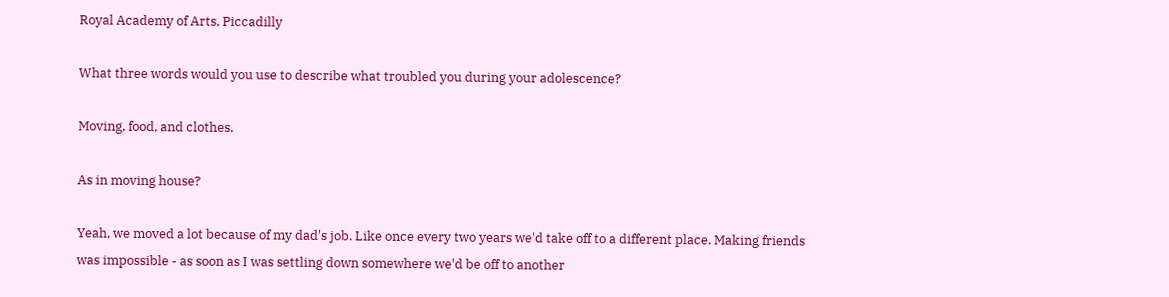Royal Academy of Arts, Piccadilly

What three words would you use to describe what troubled you during your adolescence?

Moving, food, and clothes.

As in moving house?

Yeah, we moved a lot because of my dad's job. Like once every two years we'd take off to a different place. Making friends was impossible - as soon as I was settling down somewhere we'd be off to another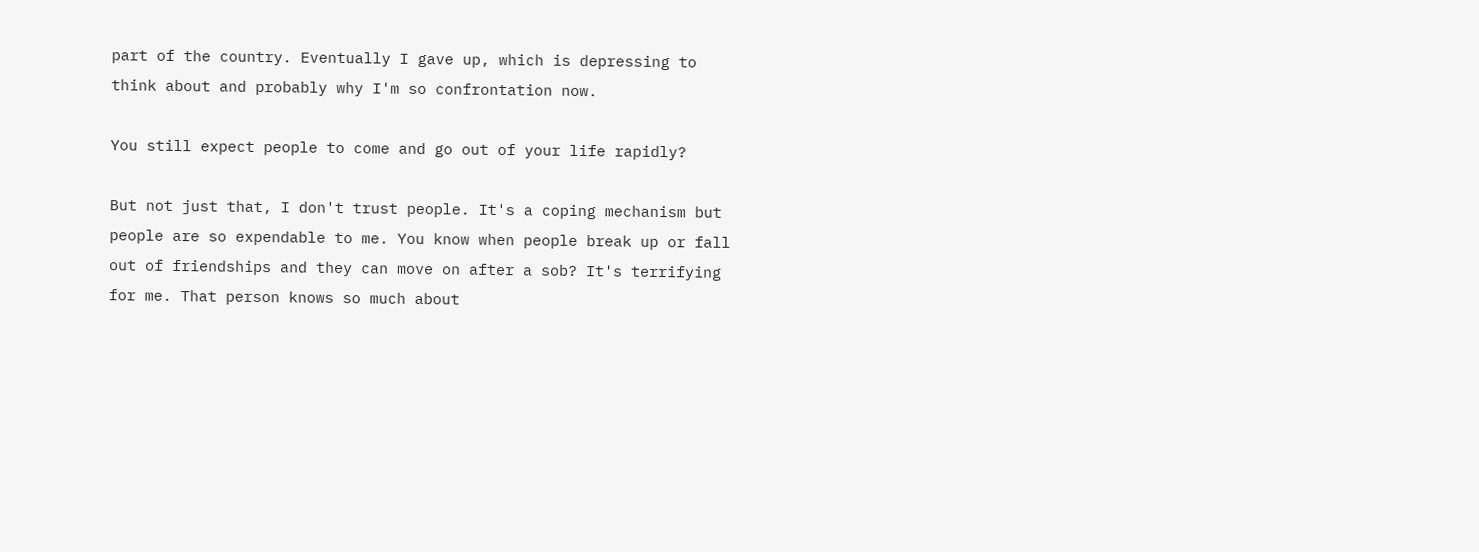part of the country. Eventually I gave up, which is depressing to think about and probably why I'm so confrontation now.

You still expect people to come and go out of your life rapidly?

But not just that, I don't trust people. It's a coping mechanism but people are so expendable to me. You know when people break up or fall out of friendships and they can move on after a sob? It's terrifying for me. That person knows so much about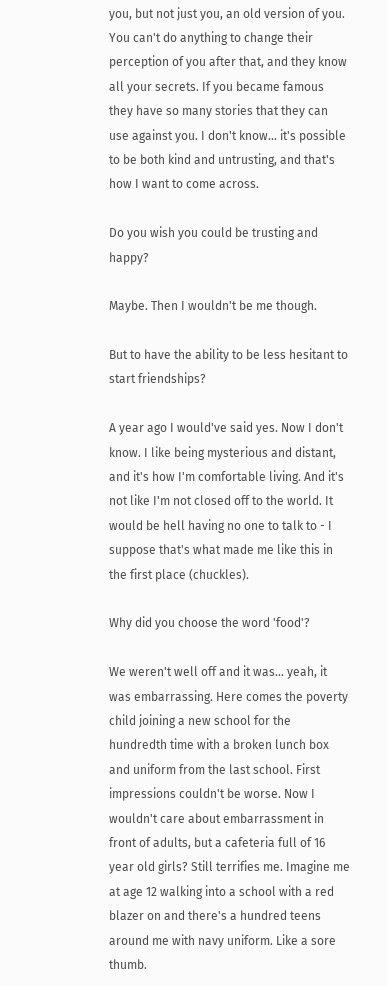you, but not just you, an old version of you. You can't do anything to change their perception of you after that, and they know all your secrets. If you became famous they have so many stories that they can use against you. I don't know... it's possible to be both kind and untrusting, and that's how I want to come across.

Do you wish you could be trusting and happy?

Maybe. Then I wouldn't be me though.

But to have the ability to be less hesitant to start friendships?

A year ago I would've said yes. Now I don't know. I like being mysterious and distant, and it's how I'm comfortable living. And it's not like I'm not closed off to the world. It would be hell having no one to talk to - I suppose that's what made me like this in the first place (chuckles).

Why did you choose the word 'food'?

We weren't well off and it was... yeah, it was embarrassing. Here comes the poverty child joining a new school for the hundredth time with a broken lunch box and uniform from the last school. First impressions couldn't be worse. Now I wouldn't care about embarrassment in front of adults, but a cafeteria full of 16 year old girls? Still terrifies me. Imagine me at age 12 walking into a school with a red blazer on and there's a hundred teens around me with navy uniform. Like a sore thumb.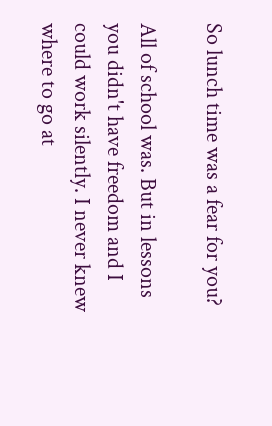So lunch time was a fear for you?

All of school was. But in lessons you didn't have freedom and I could work silently. I never knew where to go at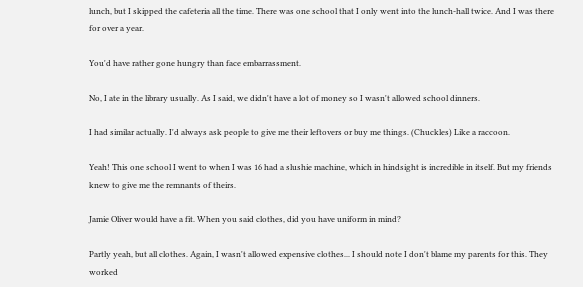lunch, but I skipped the cafeteria all the time. There was one school that I only went into the lunch-hall twice. And I was there for over a year.

You'd have rather gone hungry than face embarrassment.

No, I ate in the library usually. As I said, we didn't have a lot of money so I wasn't allowed school dinners.

I had similar actually. I'd always ask people to give me their leftovers or buy me things. (Chuckles) Like a raccoon.

Yeah! This one school I went to when I was 16 had a slushie machine, which in hindsight is incredible in itself. But my friends knew to give me the remnants of theirs.

Jamie Oliver would have a fit. When you said clothes, did you have uniform in mind?

Partly yeah, but all clothes. Again, I wasn't allowed expensive clothes... I should note I don't blame my parents for this. They worked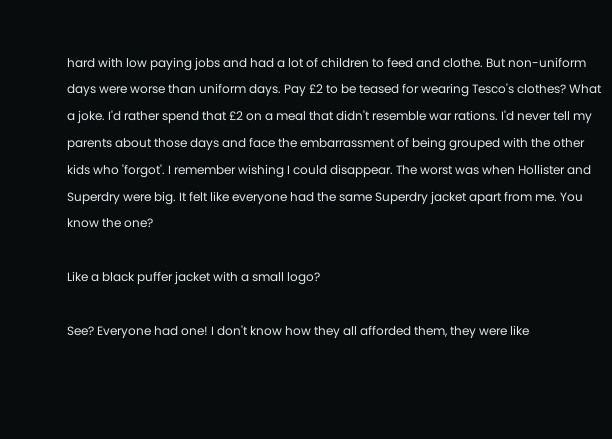hard with low paying jobs and had a lot of children to feed and clothe. But non-uniform days were worse than uniform days. Pay £2 to be teased for wearing Tesco's clothes? What a joke. I'd rather spend that £2 on a meal that didn't resemble war rations. I'd never tell my parents about those days and face the embarrassment of being grouped with the other kids who 'forgot'. I remember wishing I could disappear. The worst was when Hollister and Superdry were big. It felt like everyone had the same Superdry jacket apart from me. You know the one?

Like a black puffer jacket with a small logo?

See? Everyone had one! I don't know how they all afforded them, they were like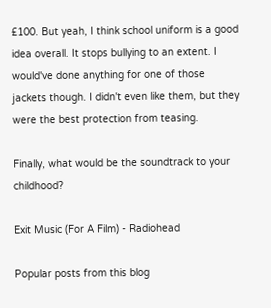£100. But yeah, I think school uniform is a good idea overall. It stops bullying to an extent. I would've done anything for one of those jackets though. I didn't even like them, but they were the best protection from teasing.

Finally, what would be the soundtrack to your childhood?

Exit Music (For A Film) - Radiohead

Popular posts from this blog